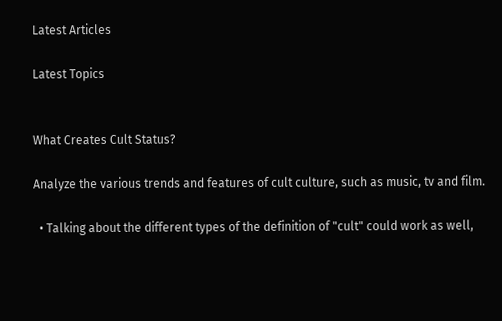Latest Articles

Latest Topics


What Creates Cult Status?

Analyze the various trends and features of cult culture, such as music, tv and film.

  • Talking about the different types of the definition of "cult" could work as well,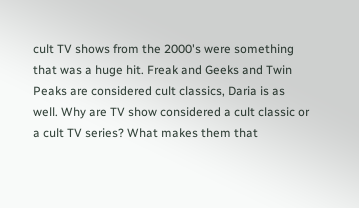cult TV shows from the 2000's were something that was a huge hit. Freak and Geeks and Twin Peaks are considered cult classics, Daria is as well. Why are TV show considered a cult classic or a cult TV series? What makes them that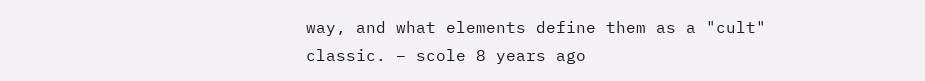way, and what elements define them as a "cult" classic. – scole 8 years ago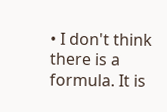• I don't think there is a formula. It is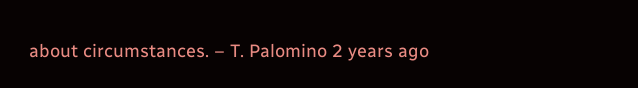about circumstances. – T. Palomino 2 years ago